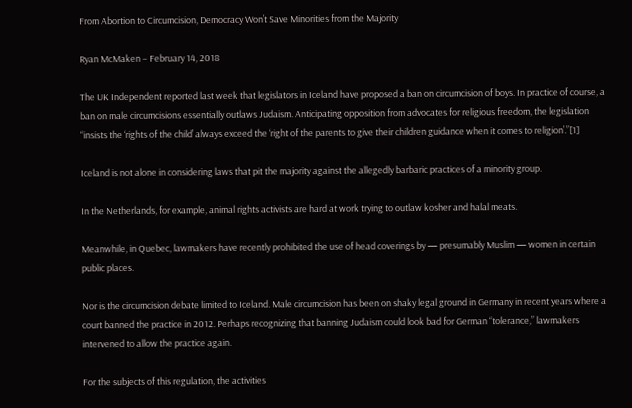From Abortion to Circumcision, Democracy Won’t Save Minorities from the Majority

Ryan McMaken – February 14, 2018

The UK Independent reported last week that legislators in Iceland have proposed a ban on circumcision of boys. In practice of course, a ban on male circumcisions essentially outlaws Judaism. Anticipating opposition from advocates for religious freedom, the legislation “insists the ‘rights of the child’ always exceed the ‘right of the parents to give their children guidance when it comes to religion’.”[1]

Iceland is not alone in considering laws that pit the majority against the allegedly barbaric practices of a minority group.

In the Netherlands, for example, animal rights activists are hard at work trying to outlaw kosher and halal meats.

Meanwhile, in Quebec, lawmakers have recently prohibited the use of head coverings by — presumably Muslim — women in certain public places.

Nor is the circumcision debate limited to Iceland. Male circumcision has been on shaky legal ground in Germany in recent years where a court banned the practice in 2012. Perhaps recognizing that banning Judaism could look bad for German “tolerance,” lawmakers intervened to allow the practice again.

For the subjects of this regulation, the activities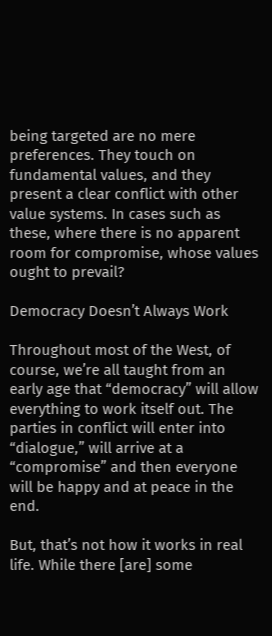being targeted are no mere preferences. They touch on fundamental values, and they present a clear conflict with other value systems. In cases such as these, where there is no apparent room for compromise, whose values ought to prevail?

Democracy Doesn’t Always Work

Throughout most of the West, of course, we’re all taught from an early age that “democracy” will allow everything to work itself out. The parties in conflict will enter into “dialogue,” will arrive at a “compromise” and then everyone will be happy and at peace in the end.

But, that’s not how it works in real life. While there [are] some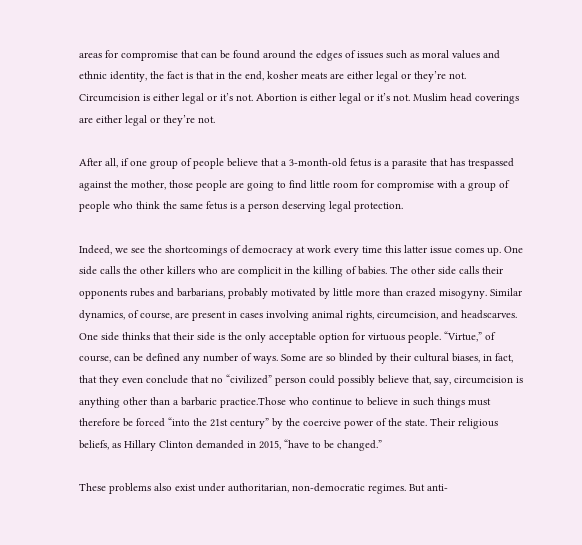areas for compromise that can be found around the edges of issues such as moral values and ethnic identity, the fact is that in the end, kosher meats are either legal or they’re not. Circumcision is either legal or it’s not. Abortion is either legal or it’s not. Muslim head coverings are either legal or they’re not.

After all, if one group of people believe that a 3-month-old fetus is a parasite that has trespassed against the mother, those people are going to find little room for compromise with a group of people who think the same fetus is a person deserving legal protection.

Indeed, we see the shortcomings of democracy at work every time this latter issue comes up. One side calls the other killers who are complicit in the killing of babies. The other side calls their opponents rubes and barbarians, probably motivated by little more than crazed misogyny. Similar dynamics, of course, are present in cases involving animal rights, circumcision, and headscarves. One side thinks that their side is the only acceptable option for virtuous people. “Virtue,” of course, can be defined any number of ways. Some are so blinded by their cultural biases, in fact, that they even conclude that no “civilized” person could possibly believe that, say, circumcision is anything other than a barbaric practice.Those who continue to believe in such things must therefore be forced “into the 21st century” by the coercive power of the state. Their religious beliefs, as Hillary Clinton demanded in 2015, “have to be changed.”

These problems also exist under authoritarian, non-democratic regimes. But anti-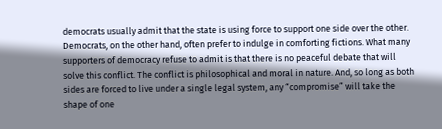democrats usually admit that the state is using force to support one side over the other. Democrats, on the other hand, often prefer to indulge in comforting fictions. What many supporters of democracy refuse to admit is that there is no peaceful debate that will solve this conflict. The conflict is philosophical and moral in nature. And, so long as both sides are forced to live under a single legal system, any “compromise” will take the shape of one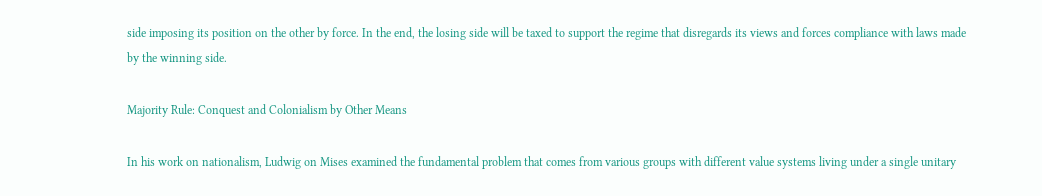side imposing its position on the other by force. In the end, the losing side will be taxed to support the regime that disregards its views and forces compliance with laws made by the winning side.

Majority Rule: Conquest and Colonialism by Other Means

In his work on nationalism, Ludwig on Mises examined the fundamental problem that comes from various groups with different value systems living under a single unitary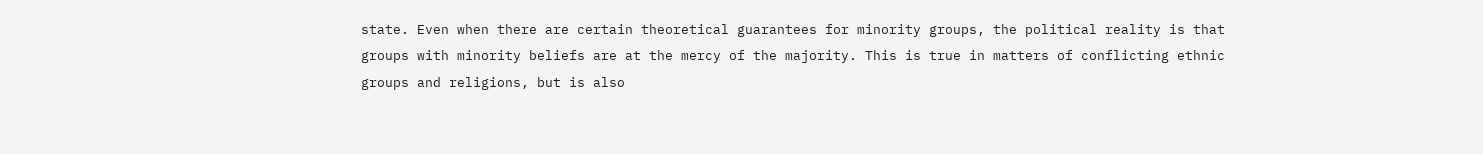state. Even when there are certain theoretical guarantees for minority groups, the political reality is that groups with minority beliefs are at the mercy of the majority. This is true in matters of conflicting ethnic groups and religions, but is also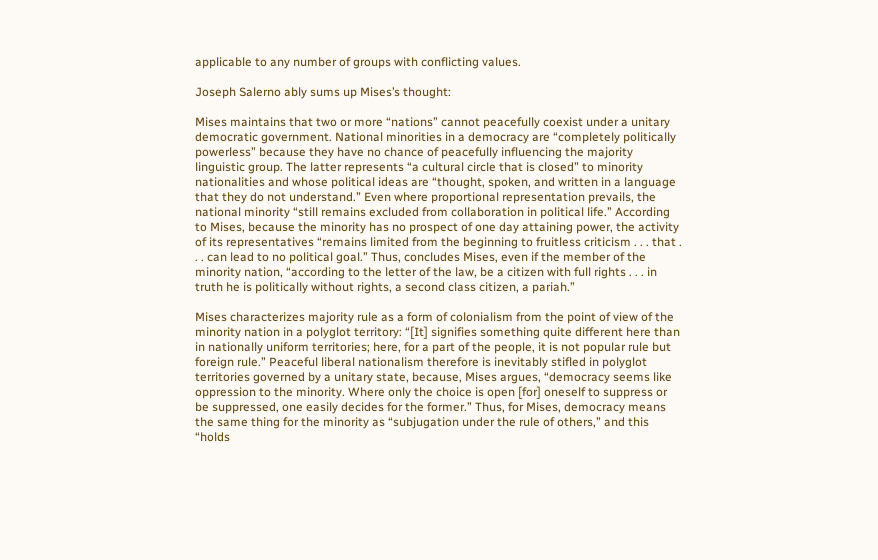applicable to any number of groups with conflicting values.

Joseph Salerno ably sums up Mises’s thought:

Mises maintains that two or more “nations” cannot peacefully coexist under a unitary democratic government. National minorities in a democracy are “completely politically powerless” because they have no chance of peacefully influencing the majority linguistic group. The latter represents “a cultural circle that is closed” to minority nationalities and whose political ideas are “thought, spoken, and written in a language that they do not understand.” Even where proportional representation prevails, the national minority “still remains excluded from collaboration in political life.” According to Mises, because the minority has no prospect of one day attaining power, the activity of its representatives “remains limited from the beginning to fruitless criticism . . . that . . . can lead to no political goal.” Thus, concludes Mises, even if the member of the minority nation, “according to the letter of the law, be a citizen with full rights . . . in truth he is politically without rights, a second class citizen, a pariah.”

Mises characterizes majority rule as a form of colonialism from the point of view of the minority nation in a polyglot territory: “[It] signifies something quite different here than in nationally uniform territories; here, for a part of the people, it is not popular rule but foreign rule.” Peaceful liberal nationalism therefore is inevitably stifled in polyglot territories governed by a unitary state, because, Mises argues, “democracy seems like oppression to the minority. Where only the choice is open [for] oneself to suppress or be suppressed, one easily decides for the former.” Thus, for Mises, democracy means the same thing for the minority as “subjugation under the rule of others,” and this “holds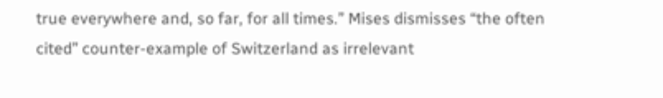true everywhere and, so far, for all times.” Mises dismisses “the often cited” counter-example of Switzerland as irrelevant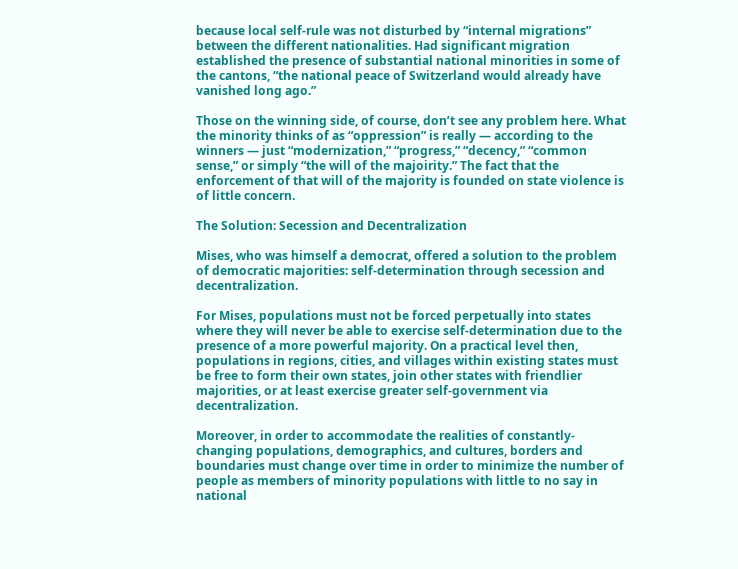because local self-rule was not disturbed by “internal migrations” between the different nationalities. Had significant migration established the presence of substantial national minorities in some of the cantons, “the national peace of Switzerland would already have vanished long ago.”

Those on the winning side, of course, don’t see any problem here. What the minority thinks of as “oppression” is really — according to the winners — just “modernization,” “progress,” “decency,” “common sense,” or simply “the will of the majoirity.” The fact that the enforcement of that will of the majority is founded on state violence is of little concern.

The Solution: Secession and Decentralization

Mises, who was himself a democrat, offered a solution to the problem of democratic majorities: self-determination through secession and decentralization.

For Mises, populations must not be forced perpetually into states where they will never be able to exercise self-determination due to the presence of a more powerful majority. On a practical level then, populations in regions, cities, and villages within existing states must be free to form their own states, join other states with friendlier majorities, or at least exercise greater self-government via decentralization.

Moreover, in order to accommodate the realities of constantly-changing populations, demographics, and cultures, borders and boundaries must change over time in order to minimize the number of people as members of minority populations with little to no say in national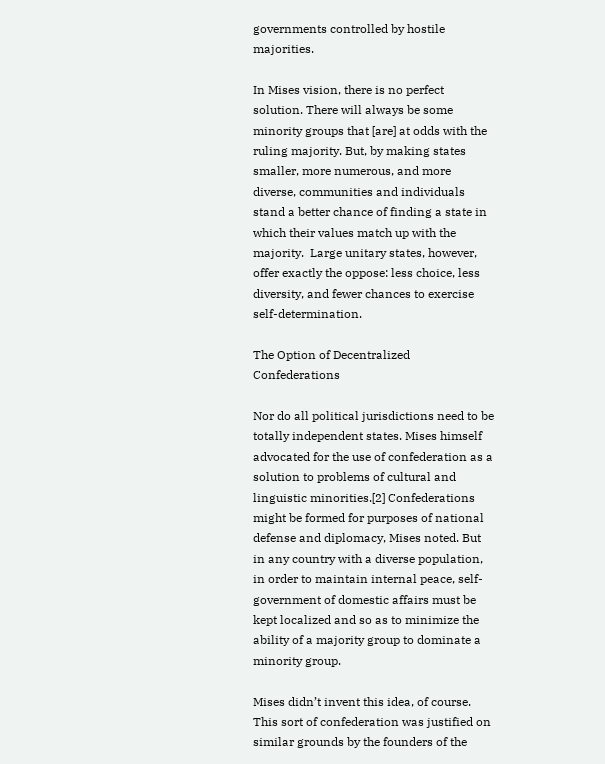governments controlled by hostile majorities.

In Mises vision, there is no perfect solution. There will always be some minority groups that [are] at odds with the ruling majority. But, by making states smaller, more numerous, and more diverse, communities and individuals stand a better chance of finding a state in which their values match up with the majority.  Large unitary states, however, offer exactly the oppose: less choice, less diversity, and fewer chances to exercise self-determination.

The Option of Decentralized Confederations

Nor do all political jurisdictions need to be totally independent states. Mises himself advocated for the use of confederation as a solution to problems of cultural and linguistic minorities.[2] Confederations might be formed for purposes of national defense and diplomacy, Mises noted. But in any country with a diverse population, in order to maintain internal peace, self-government of domestic affairs must be kept localized and so as to minimize the ability of a majority group to dominate a minority group.

Mises didn’t invent this idea, of course. This sort of confederation was justified on similar grounds by the founders of the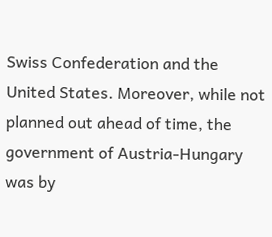Swiss Confederation and the United States. Moreover, while not planned out ahead of time, the government of Austria-Hungary was by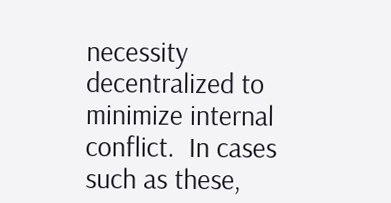necessity decentralized to minimize internal conflict.  In cases such as these,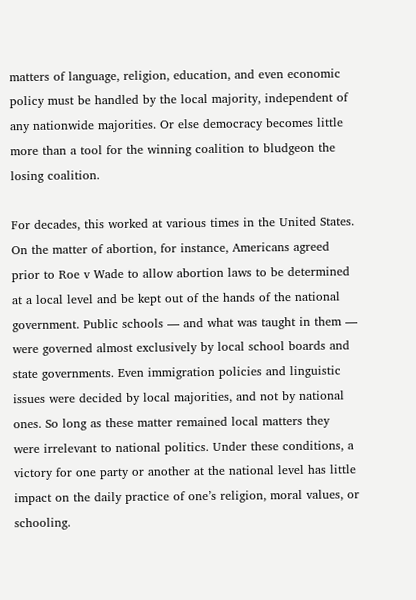matters of language, religion, education, and even economic policy must be handled by the local majority, independent of any nationwide majorities. Or else democracy becomes little more than a tool for the winning coalition to bludgeon the losing coalition.

For decades, this worked at various times in the United States. On the matter of abortion, for instance, Americans agreed prior to Roe v Wade to allow abortion laws to be determined at a local level and be kept out of the hands of the national government. Public schools — and what was taught in them — were governed almost exclusively by local school boards and state governments. Even immigration policies and linguistic issues were decided by local majorities, and not by national ones. So long as these matter remained local matters they were irrelevant to national politics. Under these conditions, a victory for one party or another at the national level has little impact on the daily practice of one’s religion, moral values, or schooling.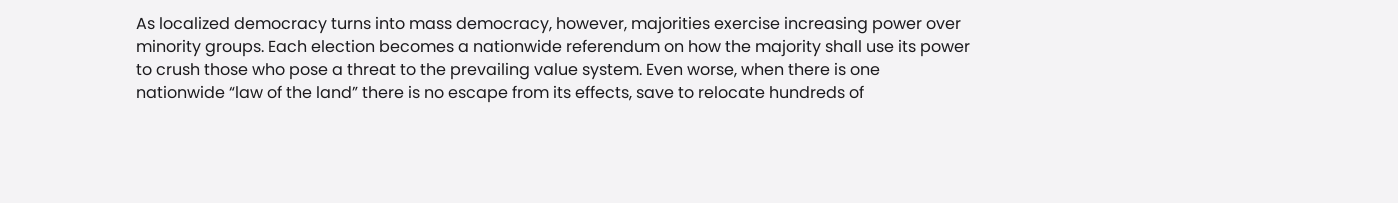As localized democracy turns into mass democracy, however, majorities exercise increasing power over minority groups. Each election becomes a nationwide referendum on how the majority shall use its power to crush those who pose a threat to the prevailing value system. Even worse, when there is one nationwide “law of the land” there is no escape from its effects, save to relocate hundreds of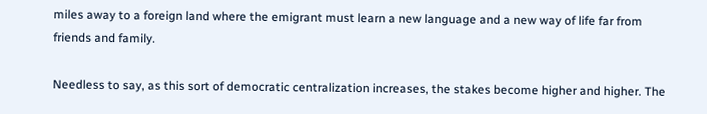miles away to a foreign land where the emigrant must learn a new language and a new way of life far from friends and family.

Needless to say, as this sort of democratic centralization increases, the stakes become higher and higher. The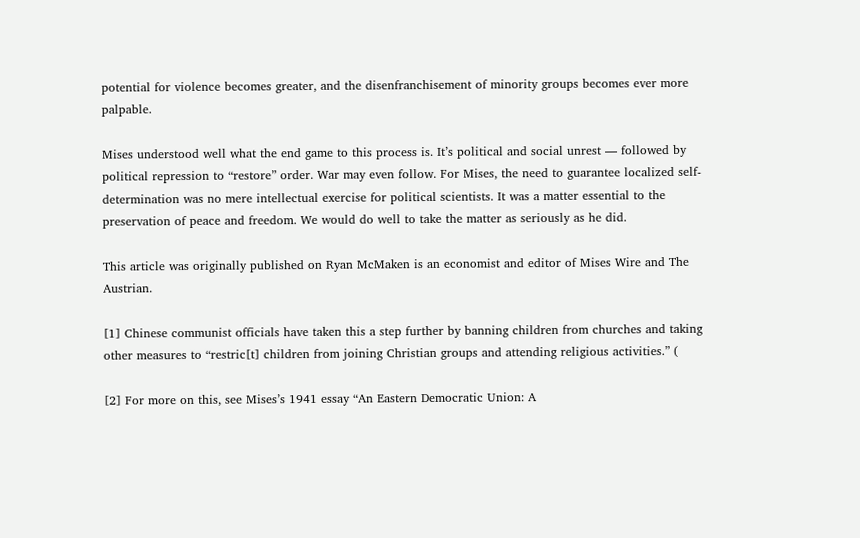potential for violence becomes greater, and the disenfranchisement of minority groups becomes ever more palpable.

Mises understood well what the end game to this process is. It’s political and social unrest — followed by political repression to “restore” order. War may even follow. For Mises, the need to guarantee localized self-determination was no mere intellectual exercise for political scientists. It was a matter essential to the preservation of peace and freedom. We would do well to take the matter as seriously as he did.

This article was originally published on Ryan McMaken is an economist and editor of Mises Wire and The Austrian.

[1] Chinese communist officials have taken this a step further by banning children from churches and taking other measures to “restric[t] children from joining Christian groups and attending religious activities.” (

[2] For more on this, see Mises’s 1941 essay “An Eastern Democratic Union: A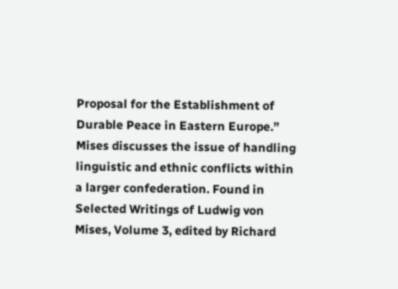Proposal for the Establishment of Durable Peace in Eastern Europe.” Mises discusses the issue of handling linguistic and ethnic conflicts within a larger confederation. Found in Selected Writings of Ludwig von Mises, Volume 3, edited by Richard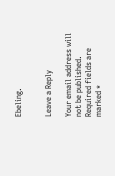Ebeling.


Leave a Reply

Your email address will not be published. Required fields are marked *